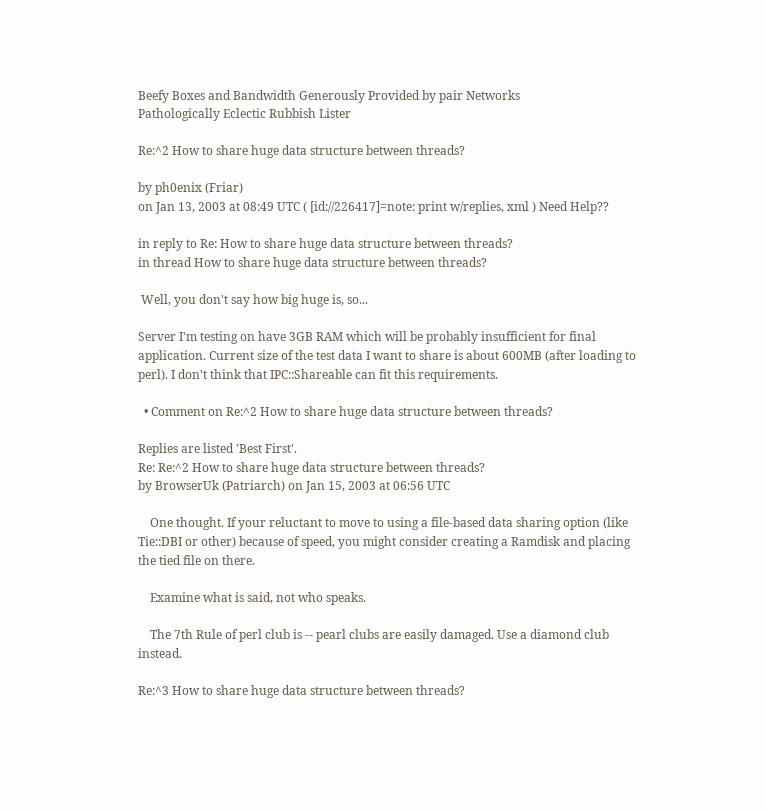Beefy Boxes and Bandwidth Generously Provided by pair Networks
Pathologically Eclectic Rubbish Lister

Re:^2 How to share huge data structure between threads?

by ph0enix (Friar)
on Jan 13, 2003 at 08:49 UTC ( [id://226417]=note: print w/replies, xml ) Need Help??

in reply to Re: How to share huge data structure between threads?
in thread How to share huge data structure between threads?

 Well, you don't say how big huge is, so...

Server I'm testing on have 3GB RAM which will be probably insufficient for final application. Current size of the test data I want to share is about 600MB (after loading to perl). I don't think that IPC::Shareable can fit this requirements.

  • Comment on Re:^2 How to share huge data structure between threads?

Replies are listed 'Best First'.
Re: Re:^2 How to share huge data structure between threads?
by BrowserUk (Patriarch) on Jan 15, 2003 at 06:56 UTC

    One thought. If your reluctant to move to using a file-based data sharing option (like Tie::DBI or other) because of speed, you might consider creating a Ramdisk and placing the tied file on there.

    Examine what is said, not who speaks.

    The 7th Rule of perl club is -- pearl clubs are easily damaged. Use a diamond club instead.

Re:^3 How to share huge data structure between threads?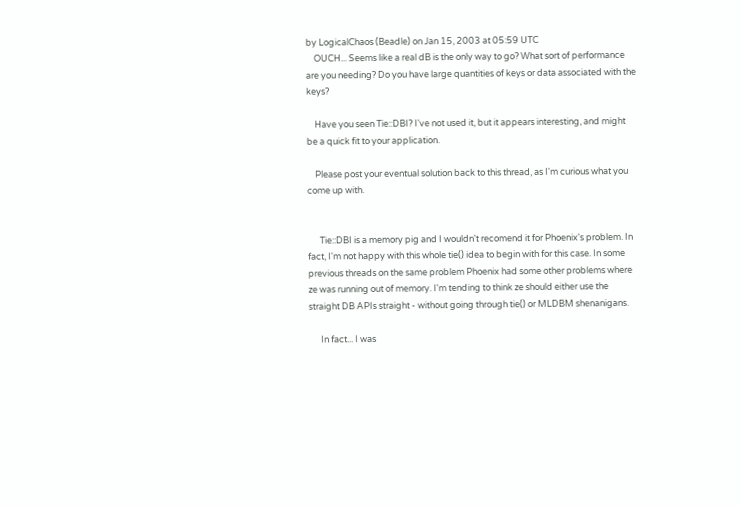by LogicalChaos (Beadle) on Jan 15, 2003 at 05:59 UTC
    OUCH... Seems like a real dB is the only way to go? What sort of performance are you needing? Do you have large quantities of keys or data associated with the keys?

    Have you seen Tie::DBI? I've not used it, but it appears interesting, and might be a quick fit to your application.

    Please post your eventual solution back to this thread, as I'm curious what you come up with.


      Tie::DBI is a memory pig and I wouldn't recomend it for Phoenix's problem. In fact, I'm not happy with this whole tie() idea to begin with for this case. In some previous threads on the same problem Phoenix had some other problems where ze was running out of memory. I'm tending to think ze should either use the straight DB APIs straight - without going through tie() or MLDBM shenanigans.

      In fact... I was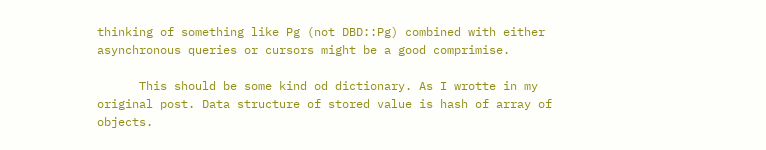thinking of something like Pg (not DBD::Pg) combined with either asynchronous queries or cursors might be a good comprimise.

      This should be some kind od dictionary. As I wrotte in my original post. Data structure of stored value is hash of array of objects.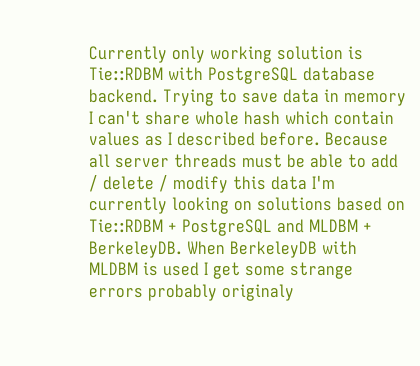Currently only working solution is Tie::RDBM with PostgreSQL database backend. Trying to save data in memory I can't share whole hash which contain values as I described before. Because all server threads must be able to add / delete / modify this data I'm currently looking on solutions based on Tie::RDBM + PostgreSQL and MLDBM + BerkeleyDB. When BerkeleyDB with MLDBM is used I get some strange errors probably originaly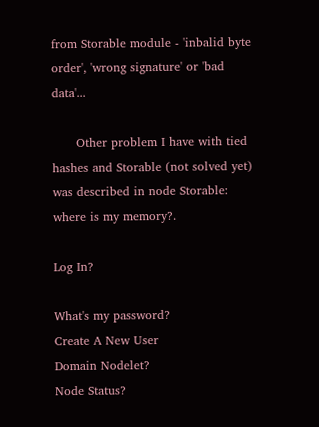from Storable module - 'inbalid byte order', 'wrong signature' or 'bad data'...

      Other problem I have with tied hashes and Storable (not solved yet) was described in node Storable: where is my memory?.

Log In?

What's my password?
Create A New User
Domain Nodelet?
Node Status?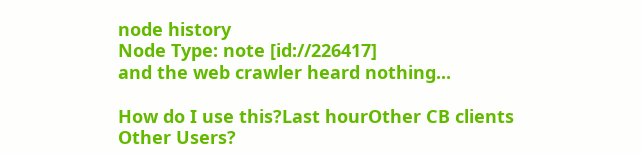node history
Node Type: note [id://226417]
and the web crawler heard nothing...

How do I use this?Last hourOther CB clients
Other Users?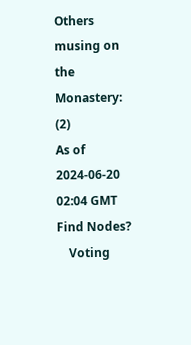Others musing on the Monastery: (2)
As of 2024-06-20 02:04 GMT
Find Nodes?
    Voting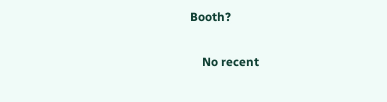Booth?

    No recent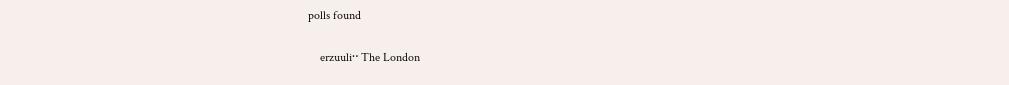polls found

    erzuuli‥ The London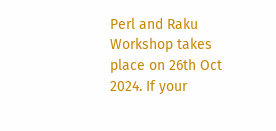Perl and Raku Workshop takes place on 26th Oct 2024. If your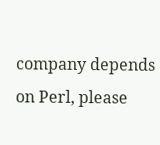company depends on Perl, please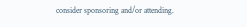consider sponsoring and/or attending.